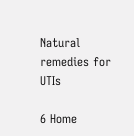Natural remedies for UTIs

6 Home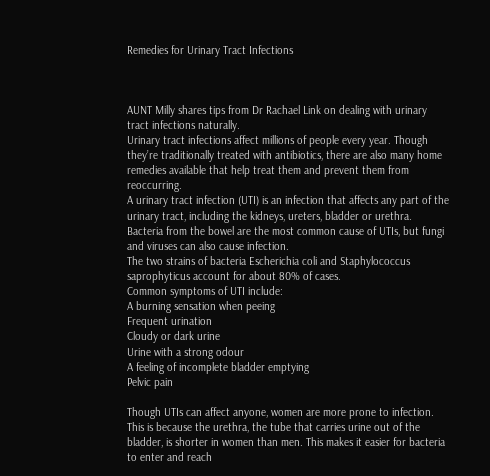Remedies for Urinary Tract Infections



AUNT Milly shares tips from Dr Rachael Link on dealing with urinary tract infections naturally.
Urinary tract infections affect millions of people every year. Though they’re traditionally treated with antibiotics, there are also many home remedies available that help treat them and prevent them from reoccurring.
A urinary tract infection (UTI) is an infection that affects any part of the urinary tract, including the kidneys, ureters, bladder or urethra.
Bacteria from the bowel are the most common cause of UTIs, but fungi and viruses can also cause infection.
The two strains of bacteria Escherichia coli and Staphylococcus saprophyticus account for about 80% of cases.
Common symptoms of UTI include:
A burning sensation when peeing
Frequent urination
Cloudy or dark urine
Urine with a strong odour
A feeling of incomplete bladder emptying
Pelvic pain

Though UTIs can affect anyone, women are more prone to infection. This is because the urethra, the tube that carries urine out of the bladder, is shorter in women than men. This makes it easier for bacteria to enter and reach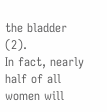the bladder (2).
In fact, nearly half of all women will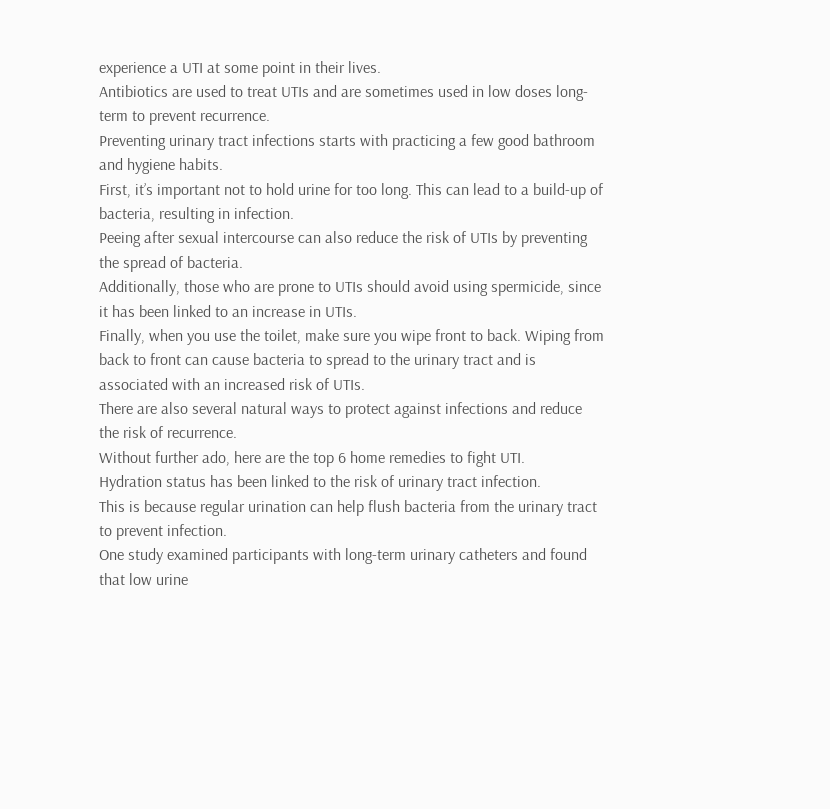experience a UTI at some point in their lives.
Antibiotics are used to treat UTIs and are sometimes used in low doses long-term to prevent recurrence.
Preventing urinary tract infections starts with practicing a few good bathroom and hygiene habits.
First, it’s important not to hold urine for too long. This can lead to a build-up of bacteria, resulting in infection.
Peeing after sexual intercourse can also reduce the risk of UTIs by preventing the spread of bacteria.
Additionally, those who are prone to UTIs should avoid using spermicide, since it has been linked to an increase in UTIs.
Finally, when you use the toilet, make sure you wipe front to back. Wiping from back to front can cause bacteria to spread to the urinary tract and is associated with an increased risk of UTIs.
There are also several natural ways to protect against infections and reduce the risk of recurrence.
Without further ado, here are the top 6 home remedies to fight UTI.
Hydration status has been linked to the risk of urinary tract infection.
This is because regular urination can help flush bacteria from the urinary tract to prevent infection.
One study examined participants with long-term urinary catheters and found that low urine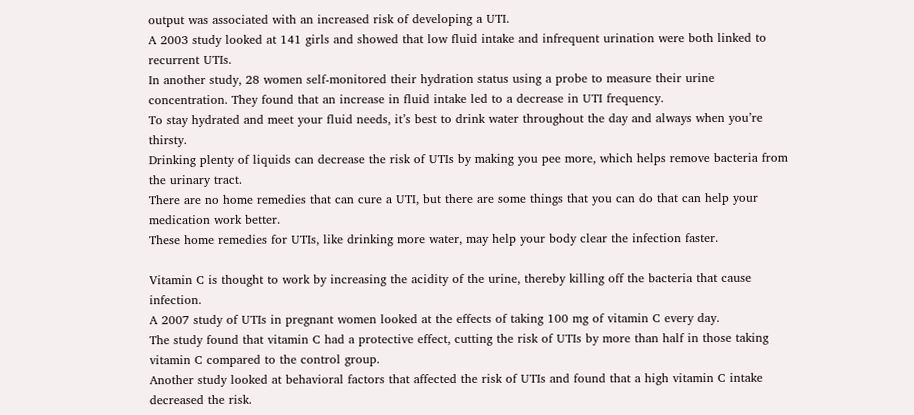output was associated with an increased risk of developing a UTI.
A 2003 study looked at 141 girls and showed that low fluid intake and infrequent urination were both linked to recurrent UTIs.
In another study, 28 women self-monitored their hydration status using a probe to measure their urine concentration. They found that an increase in fluid intake led to a decrease in UTI frequency.
To stay hydrated and meet your fluid needs, it’s best to drink water throughout the day and always when you’re thirsty.
Drinking plenty of liquids can decrease the risk of UTIs by making you pee more, which helps remove bacteria from the urinary tract.
There are no home remedies that can cure a UTI, but there are some things that you can do that can help your medication work better.
These home remedies for UTIs, like drinking more water, may help your body clear the infection faster.

Vitamin C is thought to work by increasing the acidity of the urine, thereby killing off the bacteria that cause infection.
A 2007 study of UTIs in pregnant women looked at the effects of taking 100 mg of vitamin C every day.
The study found that vitamin C had a protective effect, cutting the risk of UTIs by more than half in those taking vitamin C compared to the control group.
Another study looked at behavioral factors that affected the risk of UTIs and found that a high vitamin C intake decreased the risk.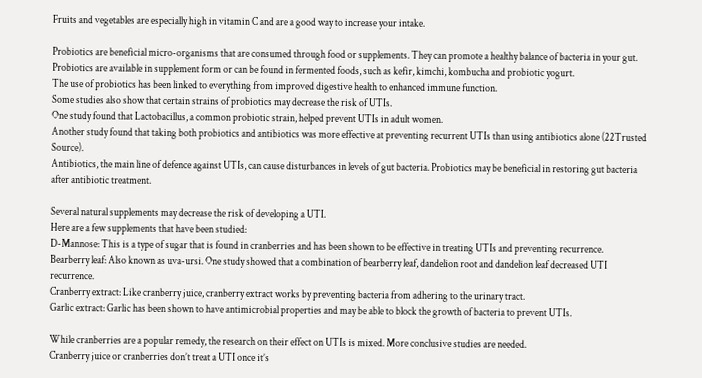Fruits and vegetables are especially high in vitamin C and are a good way to increase your intake.

Probiotics are beneficial micro-organisms that are consumed through food or supplements. They can promote a healthy balance of bacteria in your gut.
Probiotics are available in supplement form or can be found in fermented foods, such as kefir, kimchi, kombucha and probiotic yogurt.
The use of probiotics has been linked to everything from improved digestive health to enhanced immune function.
Some studies also show that certain strains of probiotics may decrease the risk of UTIs.
One study found that Lactobacillus, a common probiotic strain, helped prevent UTIs in adult women.
Another study found that taking both probiotics and antibiotics was more effective at preventing recurrent UTIs than using antibiotics alone (22Trusted Source).
Antibiotics, the main line of defence against UTIs, can cause disturbances in levels of gut bacteria. Probiotics may be beneficial in restoring gut bacteria after antibiotic treatment.

Several natural supplements may decrease the risk of developing a UTI.
Here are a few supplements that have been studied:
D-Mannose: This is a type of sugar that is found in cranberries and has been shown to be effective in treating UTIs and preventing recurrence.
Bearberry leaf: Also known as uva-ursi. One study showed that a combination of bearberry leaf, dandelion root and dandelion leaf decreased UTI recurrence.
Cranberry extract: Like cranberry juice, cranberry extract works by preventing bacteria from adhering to the urinary tract.
Garlic extract: Garlic has been shown to have antimicrobial properties and may be able to block the growth of bacteria to prevent UTIs.

While cranberries are a popular remedy, the research on their effect on UTIs is mixed. More conclusive studies are needed.
Cranberry juice or cranberries don’t treat a UTI once it’s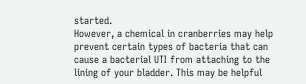started.
However, a chemical in cranberries may help prevent certain types of bacteria that can cause a bacterial UTI from attaching to the lining of your bladder. This may be helpful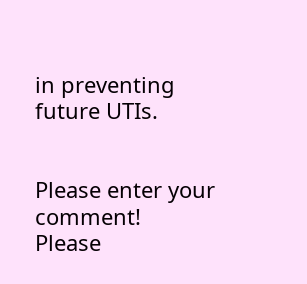in preventing future UTIs.


Please enter your comment!
Please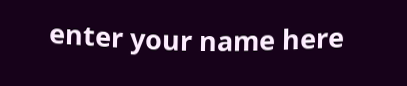enter your name here